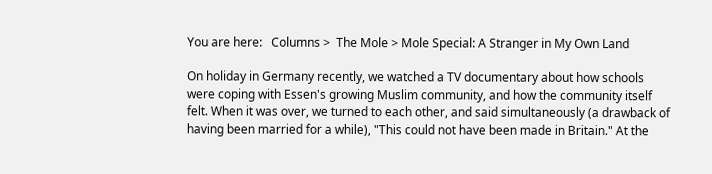You are here:   Columns >  The Mole > Mole Special: A Stranger in My Own Land

On holiday in Germany recently, we watched a TV documentary about how schools were coping with Essen's growing Muslim community, and how the community itself felt. When it was over, we turned to each other, and said simultaneously (a drawback of having been married for a while), "This could not have been made in Britain." At the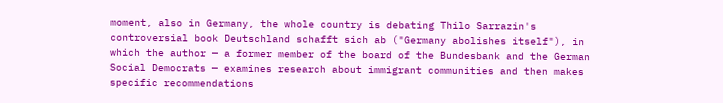moment, also in Germany, the whole country is debating Thilo Sarrazin's controversial book Deutschland schafft sich ab ("Germany abolishes itself"), in which the author — a former member of the board of the Bundesbank and the German Social Democrats — examines research about immigrant communities and then makes specific recommendations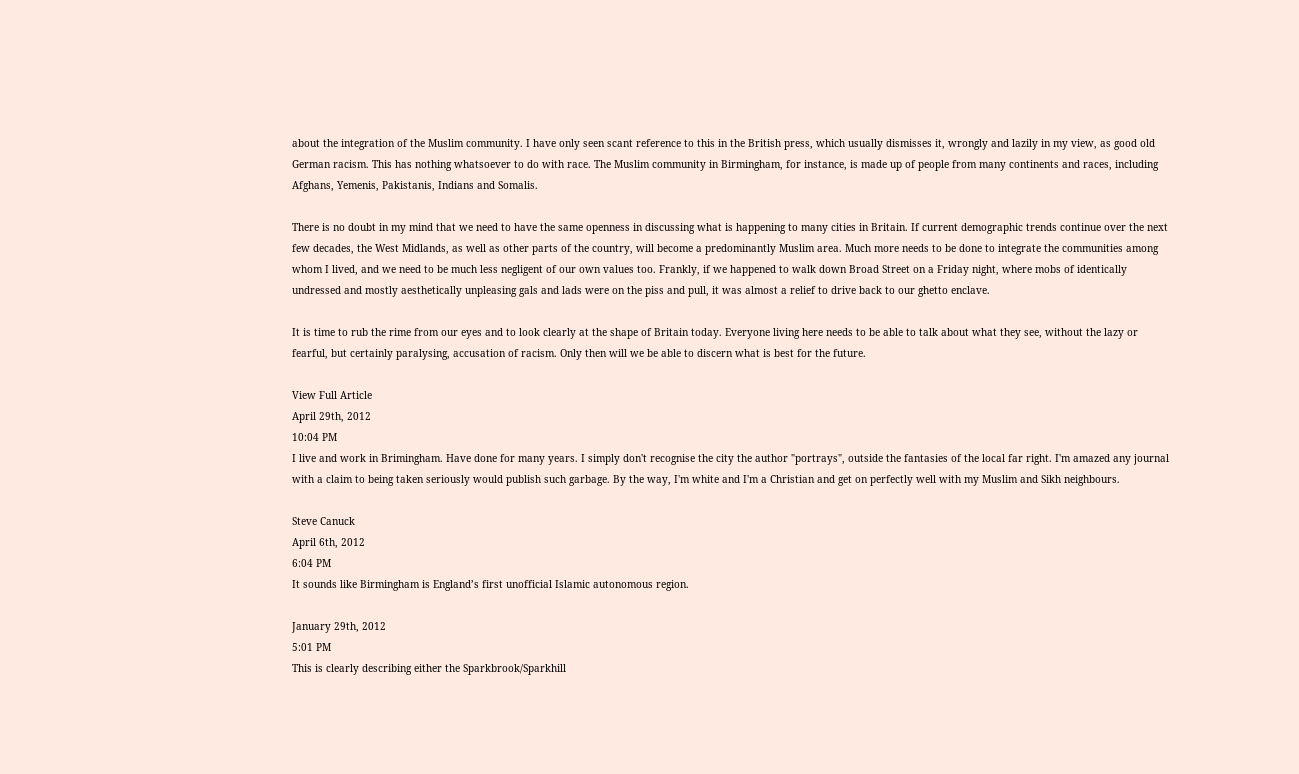about the integration of the Muslim community. I have only seen scant reference to this in the British press, which usually dismisses it, wrongly and lazily in my view, as good old German racism. This has nothing whatsoever to do with race. The Muslim community in Birmingham, for instance, is made up of people from many continents and races, including Afghans, Yemenis, Pakistanis, Indians and Somalis.

There is no doubt in my mind that we need to have the same openness in discussing what is happening to many cities in Britain. If current demographic trends continue over the next few decades, the West Midlands, as well as other parts of the country, will become a predominantly Muslim area. Much more needs to be done to integrate the communities among whom I lived, and we need to be much less negligent of our own values too. Frankly, if we happened to walk down Broad Street on a Friday night, where mobs of identically undressed and mostly aesthetically unpleasing gals and lads were on the piss and pull, it was almost a relief to drive back to our ghetto enclave.

It is time to rub the rime from our eyes and to look clearly at the shape of Britain today. Everyone living here needs to be able to talk about what they see, without the lazy or fearful, but certainly paralysing, accusation of racism. Only then will we be able to discern what is best for the future.

View Full Article
April 29th, 2012
10:04 PM
I live and work in Brimingham. Have done for many years. I simply don't recognise the city the author "portrays", outside the fantasies of the local far right. I'm amazed any journal with a claim to being taken seriously would publish such garbage. By the way, I'm white and I'm a Christian and get on perfectly well with my Muslim and Sikh neighbours.

Steve Canuck
April 6th, 2012
6:04 PM
It sounds like Birmingham is England’s first unofficial Islamic autonomous region.

January 29th, 2012
5:01 PM
This is clearly describing either the Sparkbrook/Sparkhill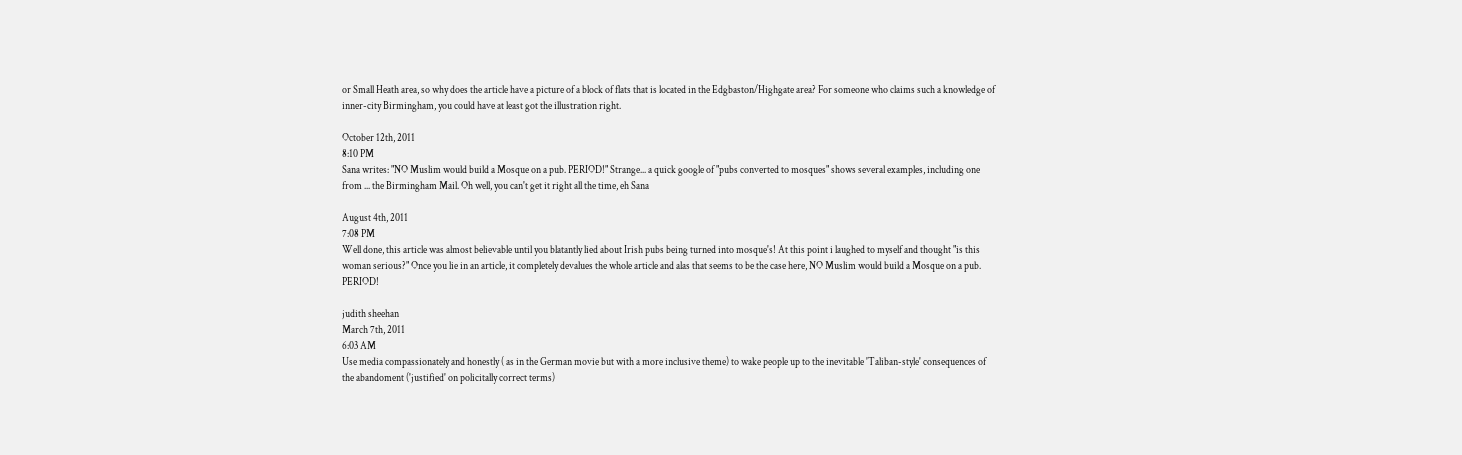or Small Heath area, so why does the article have a picture of a block of flats that is located in the Edgbaston/Highgate area? For someone who claims such a knowledge of inner-city Birmingham, you could have at least got the illustration right.

October 12th, 2011
8:10 PM
Sana writes: "NO Muslim would build a Mosque on a pub. PERIOD!" Strange... a quick google of "pubs converted to mosques" shows several examples, including one from ... the Birmingham Mail. Oh well, you can't get it right all the time, eh Sana

August 4th, 2011
7:08 PM
Well done, this article was almost believable until you blatantly lied about Irish pubs being turned into mosque's! At this point i laughed to myself and thought "is this woman serious?" Once you lie in an article, it completely devalues the whole article and alas that seems to be the case here, NO Muslim would build a Mosque on a pub. PERIOD!

judith sheehan
March 7th, 2011
6:03 AM
Use media compassionately and honestly ( as in the German movie but with a more inclusive theme) to wake people up to the inevitable 'Taliban-style' consequences of the abandoment ('justified' on policitally correct terms)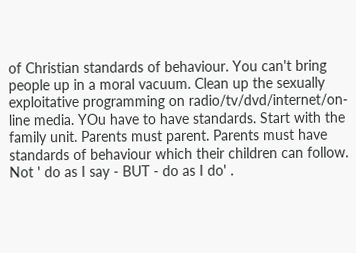of Christian standards of behaviour. You can't bring people up in a moral vacuum. Clean up the sexually exploitative programming on radio/tv/dvd/internet/on-line media. YOu have to have standards. Start with the family unit. Parents must parent. Parents must have standards of behaviour which their children can follow. Not ' do as I say - BUT - do as I do' .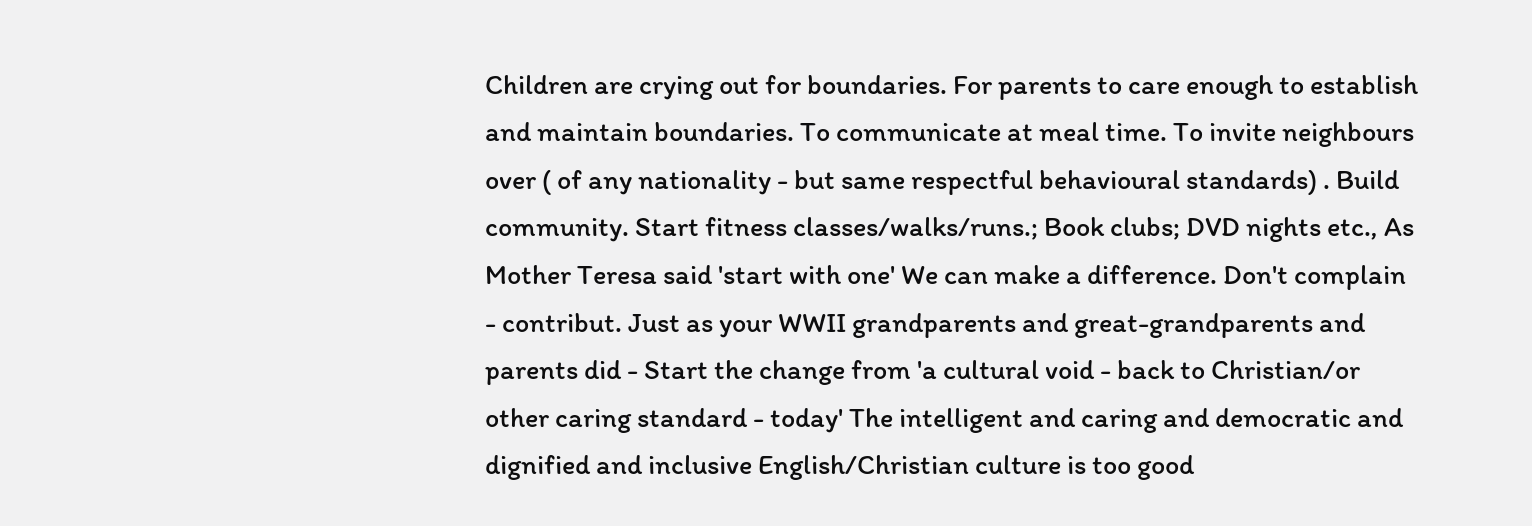Children are crying out for boundaries. For parents to care enough to establish and maintain boundaries. To communicate at meal time. To invite neighbours over ( of any nationality - but same respectful behavioural standards) . Build community. Start fitness classes/walks/runs.; Book clubs; DVD nights etc., As Mother Teresa said 'start with one' We can make a difference. Don't complain - contribut. Just as your WWII grandparents and great-grandparents and parents did - Start the change from 'a cultural void - back to Christian/or other caring standard - today' The intelligent and caring and democratic and dignified and inclusive English/Christian culture is too good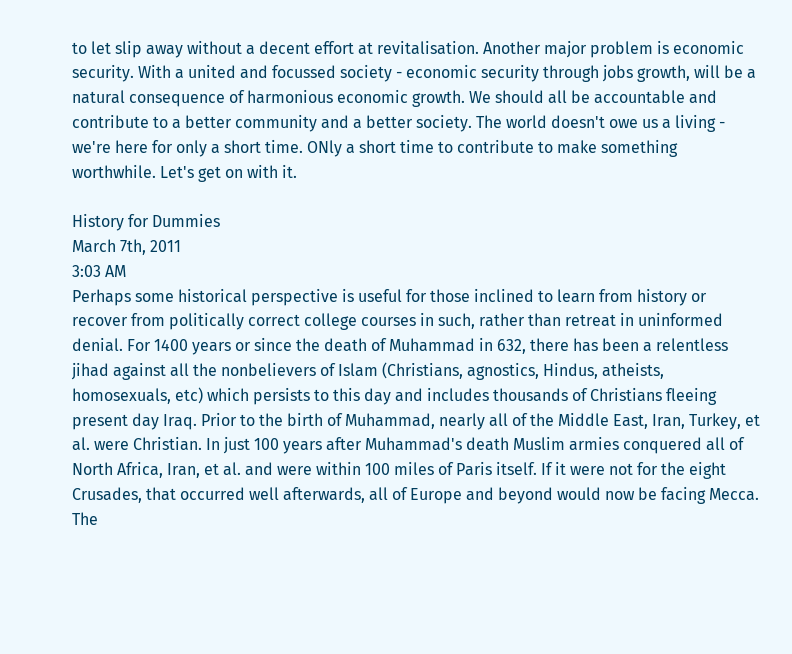to let slip away without a decent effort at revitalisation. Another major problem is economic security. With a united and focussed society - economic security through jobs growth, will be a natural consequence of harmonious economic growth. We should all be accountable and contribute to a better community and a better society. The world doesn't owe us a living - we're here for only a short time. ONly a short time to contribute to make something worthwhile. Let's get on with it.

History for Dummies
March 7th, 2011
3:03 AM
Perhaps some historical perspective is useful for those inclined to learn from history or recover from politically correct college courses in such, rather than retreat in uninformed denial. For 1400 years or since the death of Muhammad in 632, there has been a relentless jihad against all the nonbelievers of Islam (Christians, agnostics, Hindus, atheists, homosexuals, etc) which persists to this day and includes thousands of Christians fleeing present day Iraq. Prior to the birth of Muhammad, nearly all of the Middle East, Iran, Turkey, et al. were Christian. In just 100 years after Muhammad's death Muslim armies conquered all of North Africa, Iran, et al. and were within 100 miles of Paris itself. If it were not for the eight Crusades, that occurred well afterwards, all of Europe and beyond would now be facing Mecca. The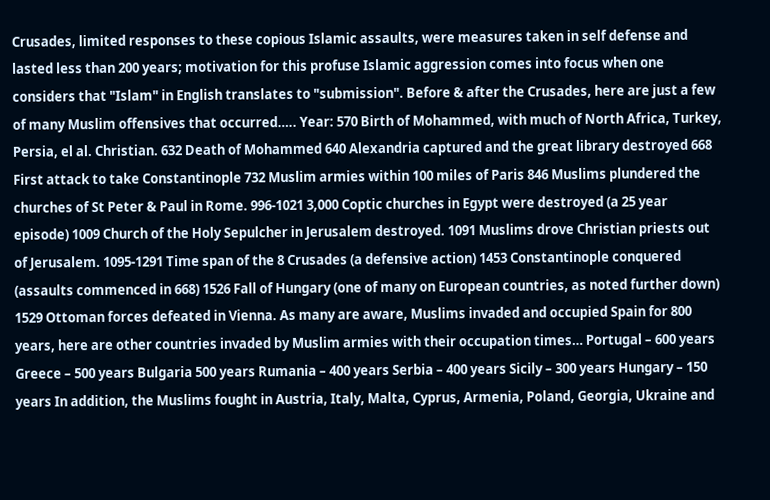Crusades, limited responses to these copious Islamic assaults, were measures taken in self defense and lasted less than 200 years; motivation for this profuse Islamic aggression comes into focus when one considers that "Islam" in English translates to "submission". Before & after the Crusades, here are just a few of many Muslim offensives that occurred….. Year: 570 Birth of Mohammed, with much of North Africa, Turkey, Persia, el al. Christian. 632 Death of Mohammed 640 Alexandria captured and the great library destroyed 668 First attack to take Constantinople 732 Muslim armies within 100 miles of Paris 846 Muslims plundered the churches of St Peter & Paul in Rome. 996-1021 3,000 Coptic churches in Egypt were destroyed (a 25 year episode) 1009 Church of the Holy Sepulcher in Jerusalem destroyed. 1091 Muslims drove Christian priests out of Jerusalem. 1095-1291 Time span of the 8 Crusades (a defensive action) 1453 Constantinople conquered (assaults commenced in 668) 1526 Fall of Hungary (one of many on European countries, as noted further down) 1529 Ottoman forces defeated in Vienna. As many are aware, Muslims invaded and occupied Spain for 800 years, here are other countries invaded by Muslim armies with their occupation times… Portugal – 600 years Greece – 500 years Bulgaria 500 years Rumania – 400 years Serbia – 400 years Sicily – 300 years Hungary – 150 years In addition, the Muslims fought in Austria, Italy, Malta, Cyprus, Armenia, Poland, Georgia, Ukraine and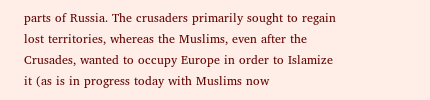parts of Russia. The crusaders primarily sought to regain lost territories, whereas the Muslims, even after the Crusades, wanted to occupy Europe in order to Islamize it (as is in progress today with Muslims now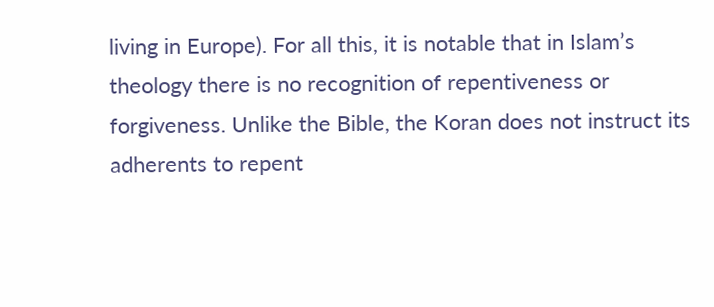living in Europe). For all this, it is notable that in Islam’s theology there is no recognition of repentiveness or forgiveness. Unlike the Bible, the Koran does not instruct its adherents to repent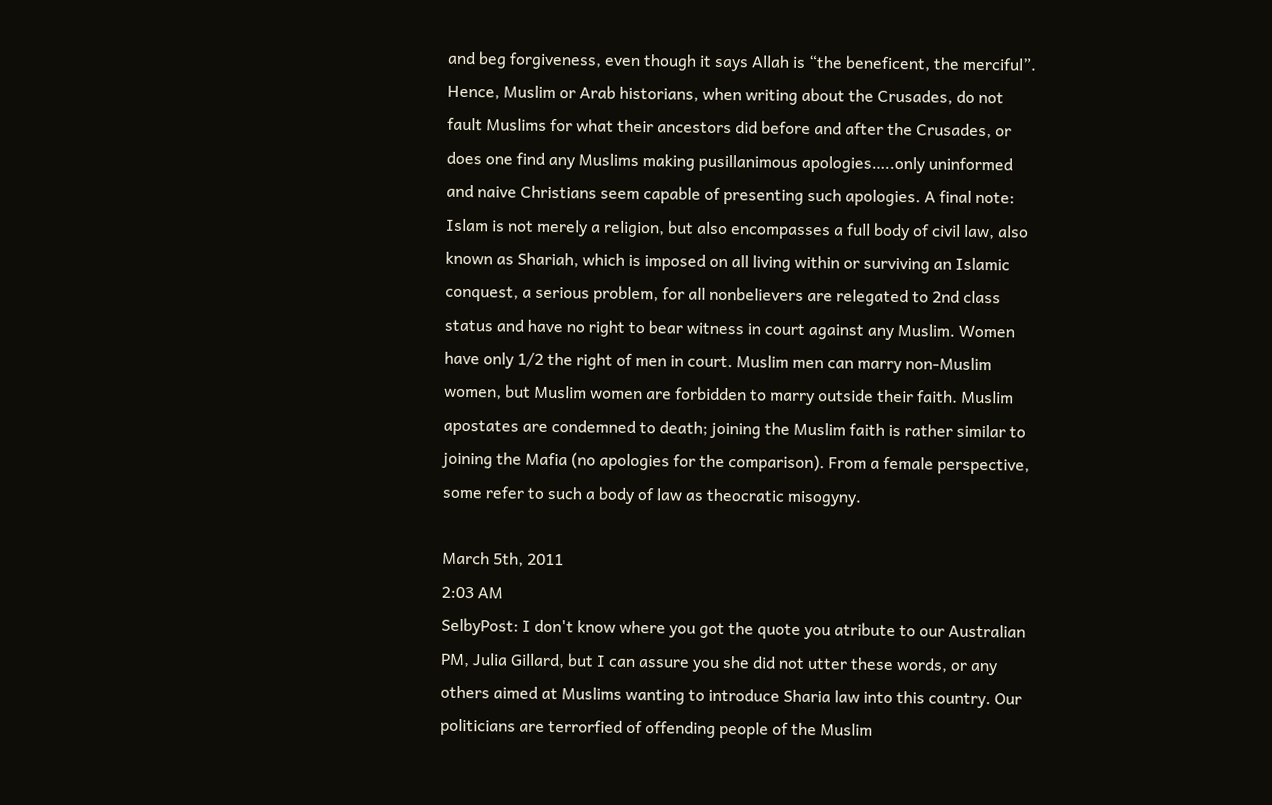and beg forgiveness, even though it says Allah is “the beneficent, the merciful”. Hence, Muslim or Arab historians, when writing about the Crusades, do not fault Muslims for what their ancestors did before and after the Crusades, or does one find any Muslims making pusillanimous apologies…..only uninformed and naive Christians seem capable of presenting such apologies. A final note: Islam is not merely a religion, but also encompasses a full body of civil law, also known as Shariah, which is imposed on all living within or surviving an Islamic conquest, a serious problem, for all nonbelievers are relegated to 2nd class status and have no right to bear witness in court against any Muslim. Women have only 1/2 the right of men in court. Muslim men can marry non-Muslim women, but Muslim women are forbidden to marry outside their faith. Muslim apostates are condemned to death; joining the Muslim faith is rather similar to joining the Mafia (no apologies for the comparison). From a female perspective, some refer to such a body of law as theocratic misogyny.

March 5th, 2011
2:03 AM
SelbyPost: I don't know where you got the quote you atribute to our Australian PM, Julia Gillard, but I can assure you she did not utter these words, or any others aimed at Muslims wanting to introduce Sharia law into this country. Our politicians are terrorfied of offending people of the Muslim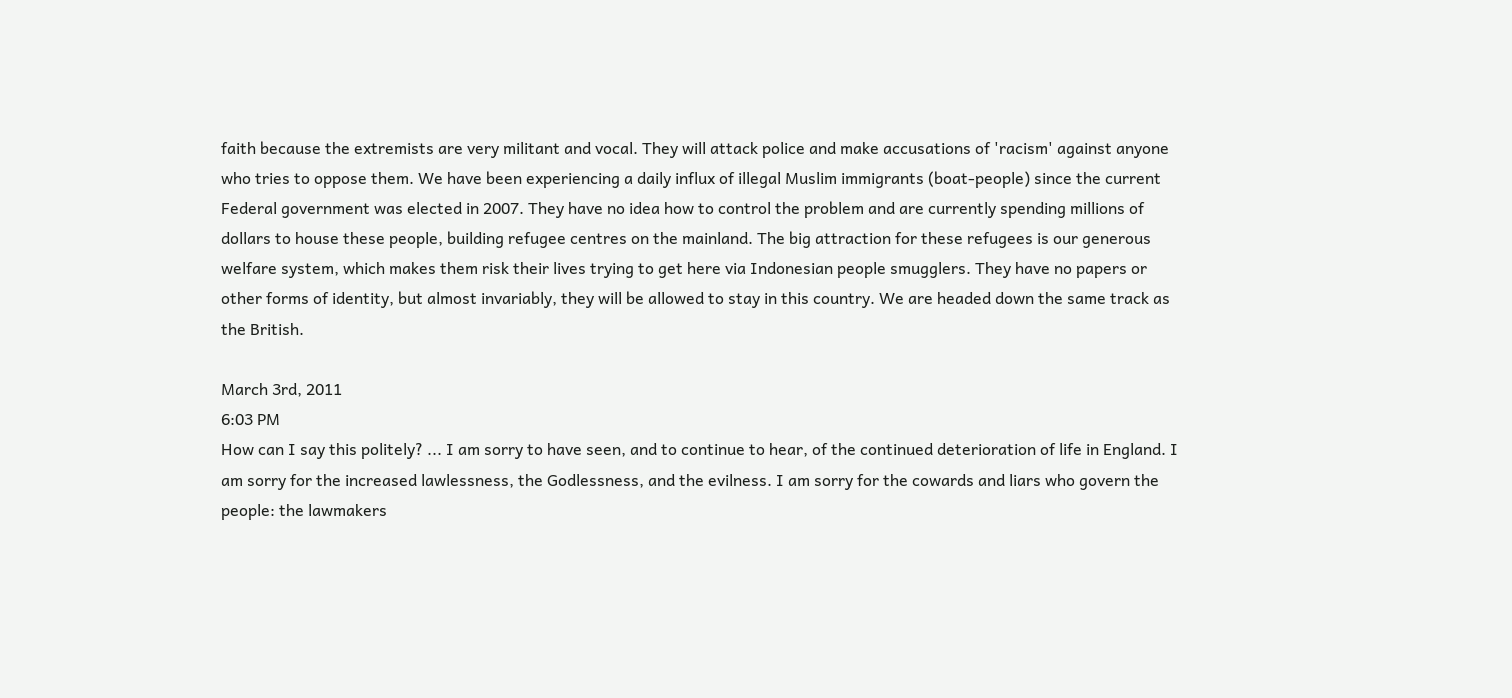faith because the extremists are very militant and vocal. They will attack police and make accusations of 'racism' against anyone who tries to oppose them. We have been experiencing a daily influx of illegal Muslim immigrants (boat-people) since the current Federal government was elected in 2007. They have no idea how to control the problem and are currently spending millions of dollars to house these people, building refugee centres on the mainland. The big attraction for these refugees is our generous welfare system, which makes them risk their lives trying to get here via Indonesian people smugglers. They have no papers or other forms of identity, but almost invariably, they will be allowed to stay in this country. We are headed down the same track as the British.

March 3rd, 2011
6:03 PM
How can I say this politely? ... I am sorry to have seen, and to continue to hear, of the continued deterioration of life in England. I am sorry for the increased lawlessness, the Godlessness, and the evilness. I am sorry for the cowards and liars who govern the people: the lawmakers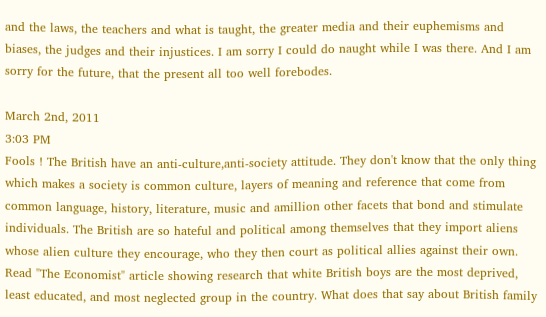and the laws, the teachers and what is taught, the greater media and their euphemisms and biases, the judges and their injustices. I am sorry I could do naught while I was there. And I am sorry for the future, that the present all too well forebodes.

March 2nd, 2011
3:03 PM
Fools ! The British have an anti-culture,anti-society attitude. They don't know that the only thing which makes a society is common culture, layers of meaning and reference that come from common language, history, literature, music and amillion other facets that bond and stimulate individuals. The British are so hateful and political among themselves that they import aliens whose alien culture they encourage, who they then court as political allies against their own. Read "The Economist" article showing research that white British boys are the most deprived, least educated, and most neglected group in the country. What does that say about British family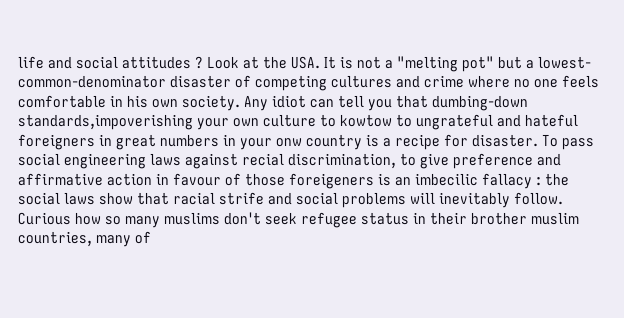life and social attitudes ? Look at the USA. It is not a "melting pot" but a lowest- common-denominator disaster of competing cultures and crime where no one feels comfortable in his own society. Any idiot can tell you that dumbing-down standards,impoverishing your own culture to kowtow to ungrateful and hateful foreigners in great numbers in your onw country is a recipe for disaster. To pass social engineering laws against recial discrimination, to give preference and affirmative action in favour of those foreigeners is an imbecilic fallacy : the social laws show that racial strife and social problems will inevitably follow. Curious how so many muslims don't seek refugee status in their brother muslim countries, many of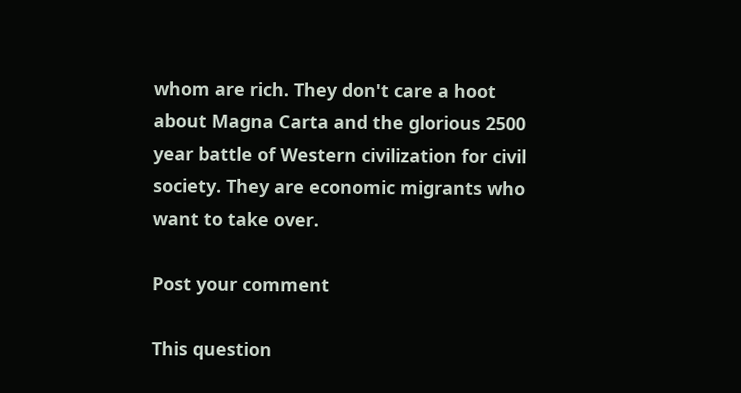whom are rich. They don't care a hoot about Magna Carta and the glorious 2500 year battle of Western civilization for civil society. They are economic migrants who want to take over.

Post your comment

This question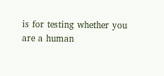is for testing whether you are a human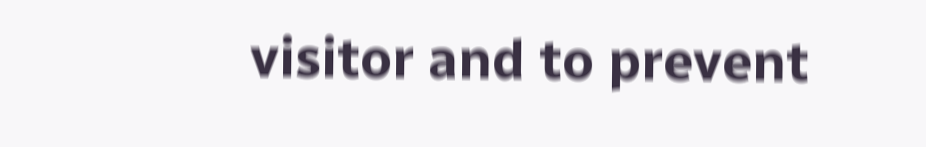visitor and to prevent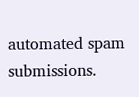automated spam submissions.